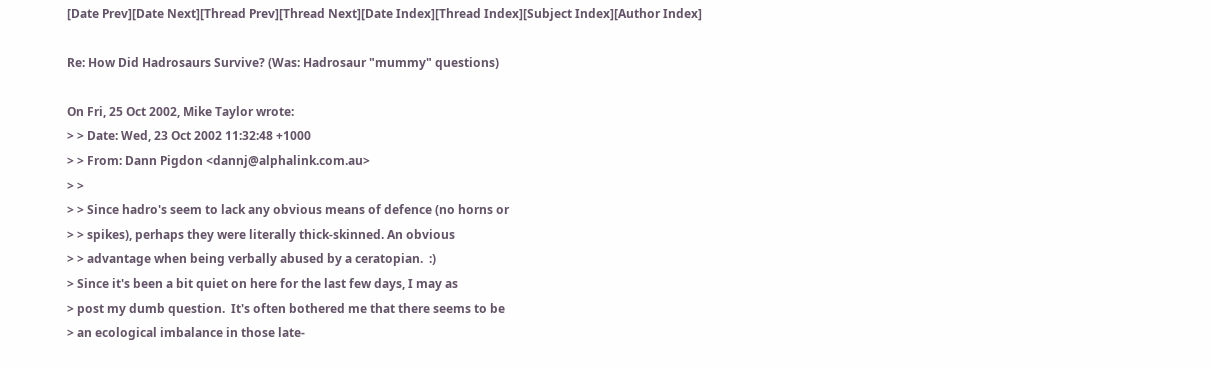[Date Prev][Date Next][Thread Prev][Thread Next][Date Index][Thread Index][Subject Index][Author Index]

Re: How Did Hadrosaurs Survive? (Was: Hadrosaur "mummy" questions)

On Fri, 25 Oct 2002, Mike Taylor wrote:
> > Date: Wed, 23 Oct 2002 11:32:48 +1000
> > From: Dann Pigdon <dannj@alphalink.com.au>
> >
> > Since hadro's seem to lack any obvious means of defence (no horns or
> > spikes), perhaps they were literally thick-skinned. An obvious
> > advantage when being verbally abused by a ceratopian.  :)
> Since it's been a bit quiet on here for the last few days, I may as
> post my dumb question.  It's often bothered me that there seems to be
> an ecological imbalance in those late-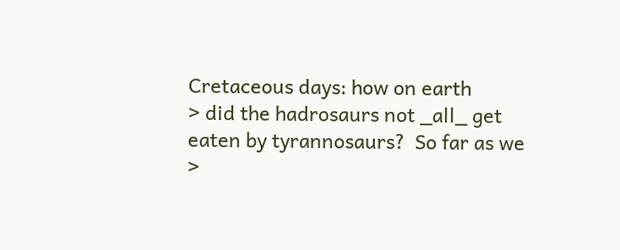Cretaceous days: how on earth
> did the hadrosaurs not _all_ get eaten by tyrannosaurs?  So far as we
>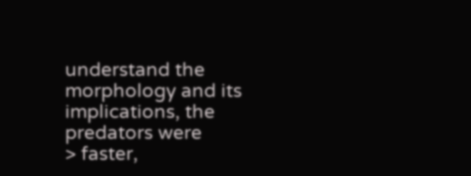understand the morphology and its implications, the predators were
> faster,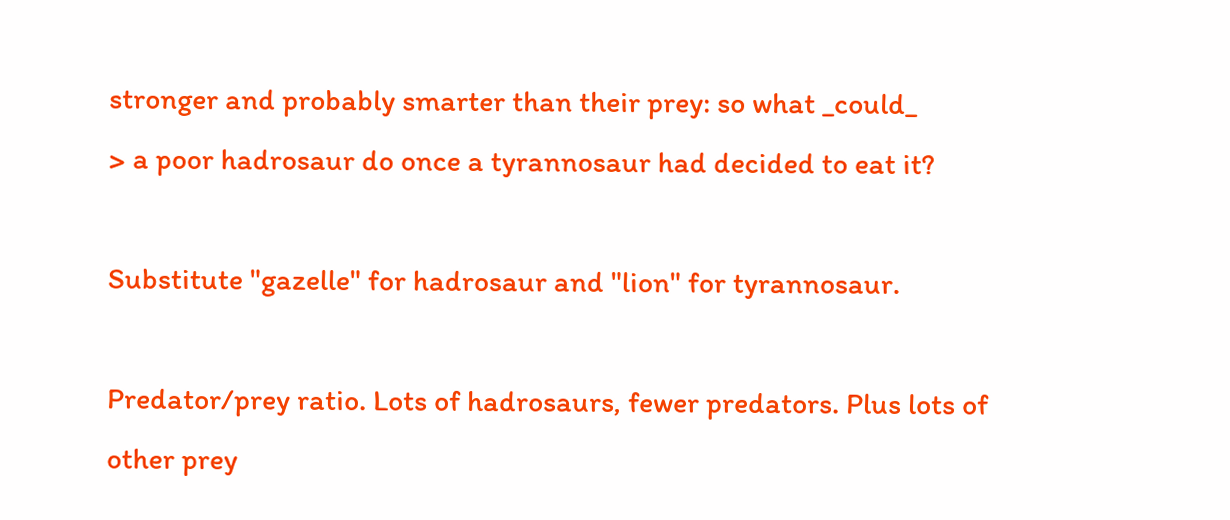stronger and probably smarter than their prey: so what _could_
> a poor hadrosaur do once a tyrannosaur had decided to eat it?

Substitute "gazelle" for hadrosaur and "lion" for tyrannosaur.

Predator/prey ratio. Lots of hadrosaurs, fewer predators. Plus lots of
other prey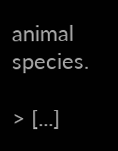animal species.

> [...]